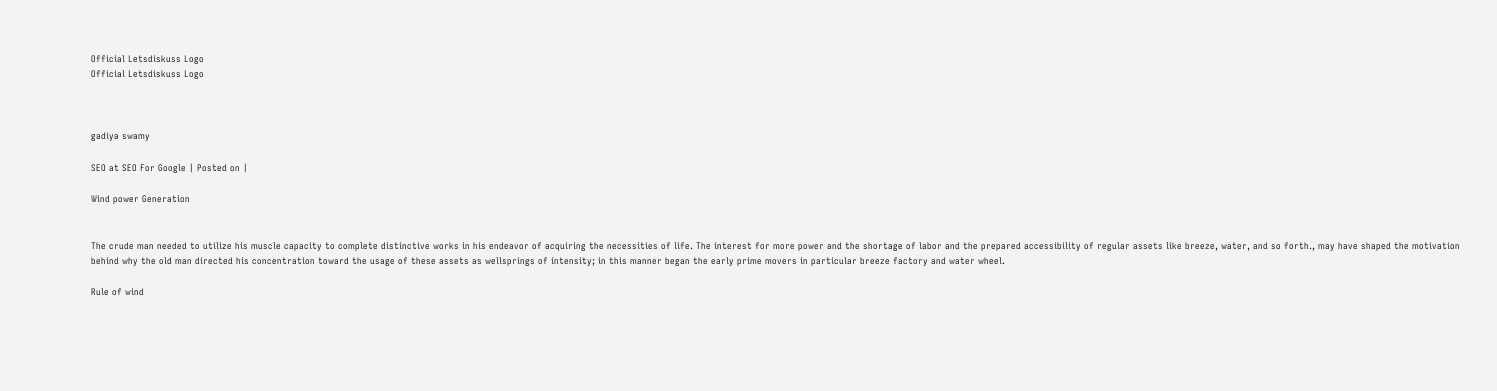Official Letsdiskuss Logo
Official Letsdiskuss Logo



gadiya swamy

SEO at SEO For Google | Posted on |

Wind power Generation


The crude man needed to utilize his muscle capacity to complete distinctive works in his endeavor of acquiring the necessities of life. The interest for more power and the shortage of labor and the prepared accessibility of regular assets like breeze, water, and so forth., may have shaped the motivation behind why the old man directed his concentration toward the usage of these assets as wellsprings of intensity; in this manner began the early prime movers in particular breeze factory and water wheel.

Rule of wind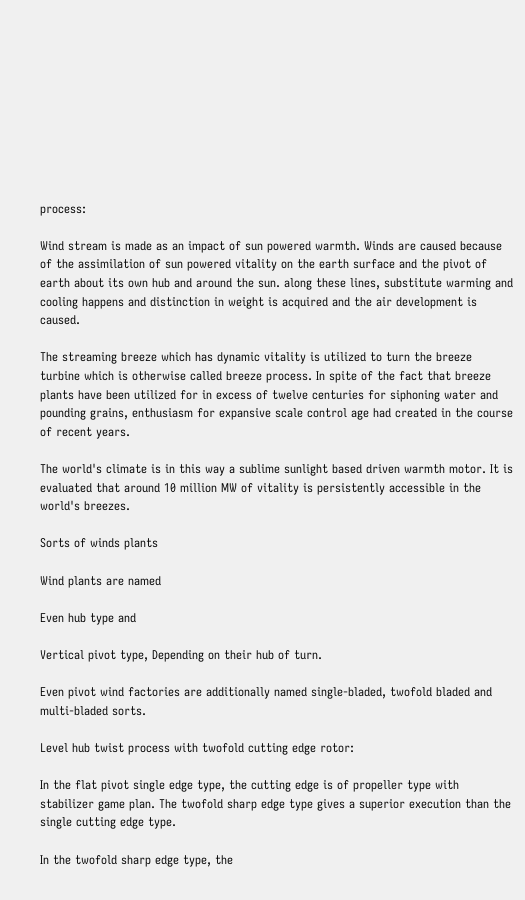process:

Wind stream is made as an impact of sun powered warmth. Winds are caused because of the assimilation of sun powered vitality on the earth surface and the pivot of earth about its own hub and around the sun. along these lines, substitute warming and cooling happens and distinction in weight is acquired and the air development is caused.

The streaming breeze which has dynamic vitality is utilized to turn the breeze turbine which is otherwise called breeze process. In spite of the fact that breeze plants have been utilized for in excess of twelve centuries for siphoning water and pounding grains, enthusiasm for expansive scale control age had created in the course of recent years.

The world's climate is in this way a sublime sunlight based driven warmth motor. It is evaluated that around 10 million MW of vitality is persistently accessible in the world's breezes.

Sorts of winds plants

Wind plants are named

Even hub type and

Vertical pivot type, Depending on their hub of turn.

Even pivot wind factories are additionally named single-bladed, twofold bladed and multi-bladed sorts.

Level hub twist process with twofold cutting edge rotor:

In the flat pivot single edge type, the cutting edge is of propeller type with stabilizer game plan. The twofold sharp edge type gives a superior execution than the single cutting edge type.

In the twofold sharp edge type, the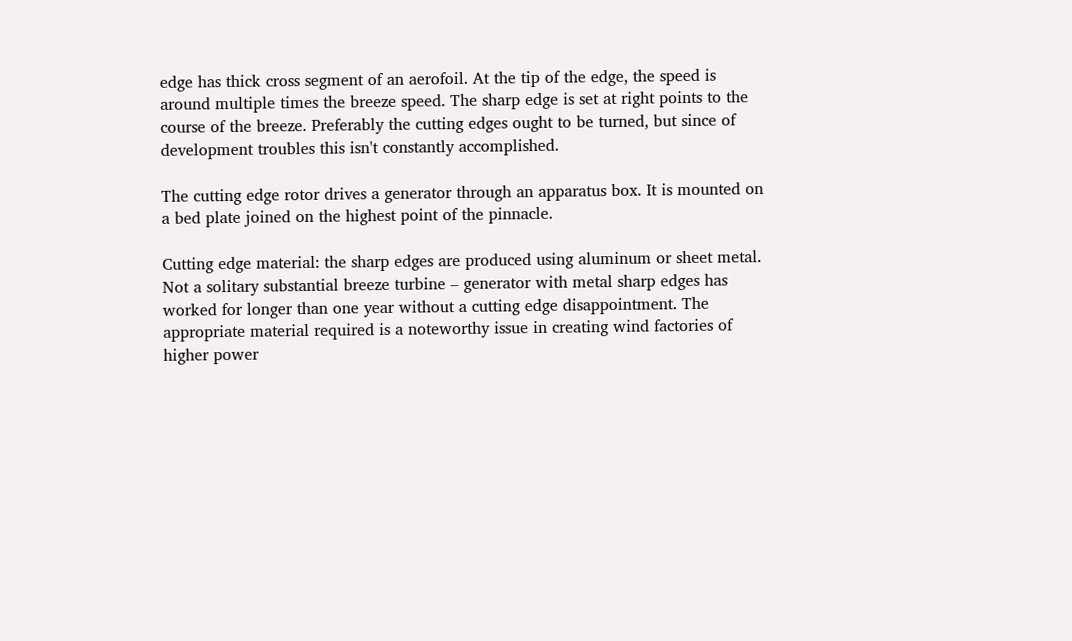edge has thick cross segment of an aerofoil. At the tip of the edge, the speed is around multiple times the breeze speed. The sharp edge is set at right points to the course of the breeze. Preferably the cutting edges ought to be turned, but since of development troubles this isn't constantly accomplished.

The cutting edge rotor drives a generator through an apparatus box. It is mounted on a bed plate joined on the highest point of the pinnacle.

Cutting edge material: the sharp edges are produced using aluminum or sheet metal. Not a solitary substantial breeze turbine – generator with metal sharp edges has worked for longer than one year without a cutting edge disappointment. The appropriate material required is a noteworthy issue in creating wind factories of higher power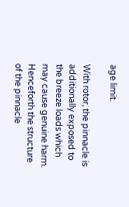age limit.

With rotor, the pinnacle is additionally exposed to the breeze loads which may cause genuine harm. Henceforth the structure of the pinnacle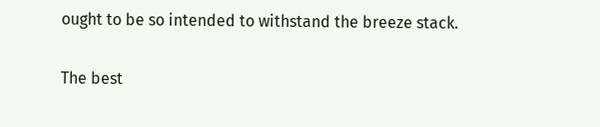ought to be so intended to withstand the breeze stack.

The best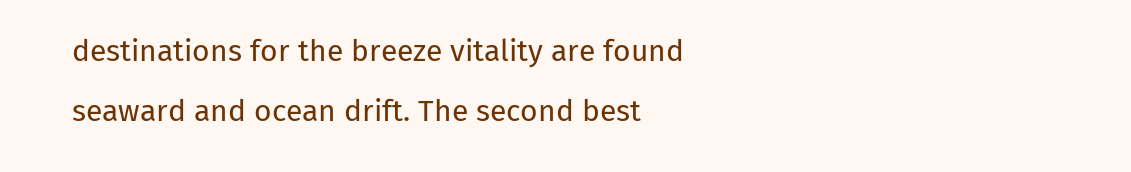destinations for the breeze vitality are found seaward and ocean drift. The second best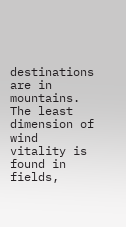destinations are in mountains. The least dimension of wind vitality is found in fields,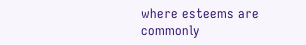where esteems are commonly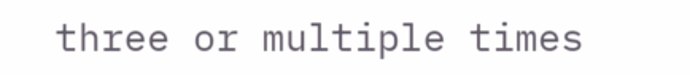three or multiple times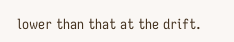lower than that at the drift.